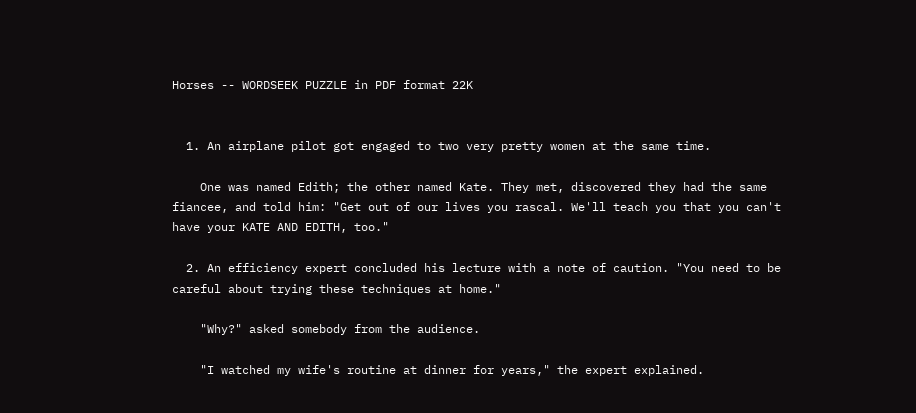Horses -- WORDSEEK PUZZLE in PDF format 22K


  1. An airplane pilot got engaged to two very pretty women at the same time.

    One was named Edith; the other named Kate. They met, discovered they had the same fiancee, and told him: "Get out of our lives you rascal. We'll teach you that you can't have your KATE AND EDITH, too."

  2. An efficiency expert concluded his lecture with a note of caution. "You need to be careful about trying these techniques at home."

    "Why?" asked somebody from the audience.

    "I watched my wife's routine at dinner for years," the expert explained.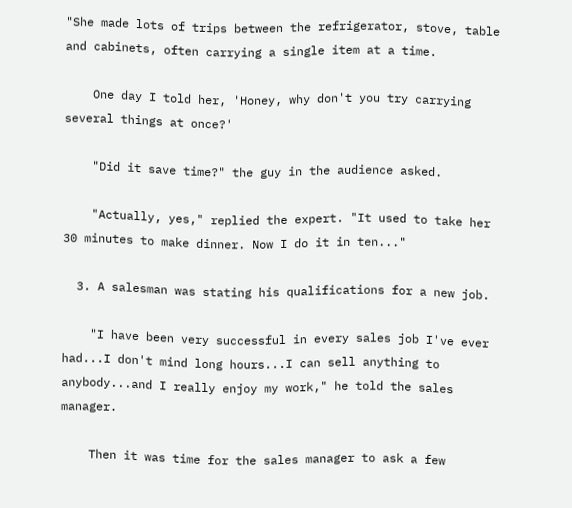"She made lots of trips between the refrigerator, stove, table and cabinets, often carrying a single item at a time.

    One day I told her, 'Honey, why don't you try carrying several things at once?'

    "Did it save time?" the guy in the audience asked.

    "Actually, yes," replied the expert. "It used to take her 30 minutes to make dinner. Now I do it in ten..."

  3. A salesman was stating his qualifications for a new job.

    "I have been very successful in every sales job I've ever had...I don't mind long hours...I can sell anything to anybody...and I really enjoy my work," he told the sales manager.

    Then it was time for the sales manager to ask a few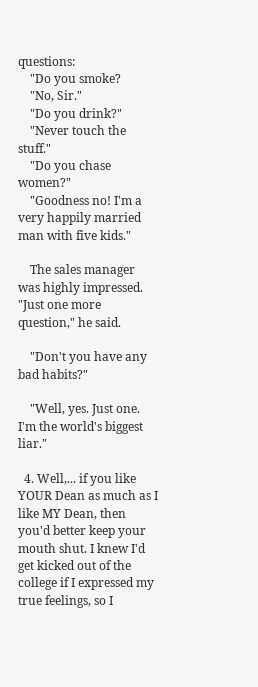questions:
    "Do you smoke?
    "No, Sir."
    "Do you drink?"
    "Never touch the stuff."
    "Do you chase women?"
    "Goodness no! I'm a very happily married man with five kids."

    The sales manager was highly impressed. "Just one more question," he said.

    "Don't you have any bad habits?"

    "Well, yes. Just one. I'm the world's biggest liar."

  4. Well,... if you like YOUR Dean as much as I like MY Dean, then you'd better keep your mouth shut. I knew I'd get kicked out of the college if I expressed my true feelings, so I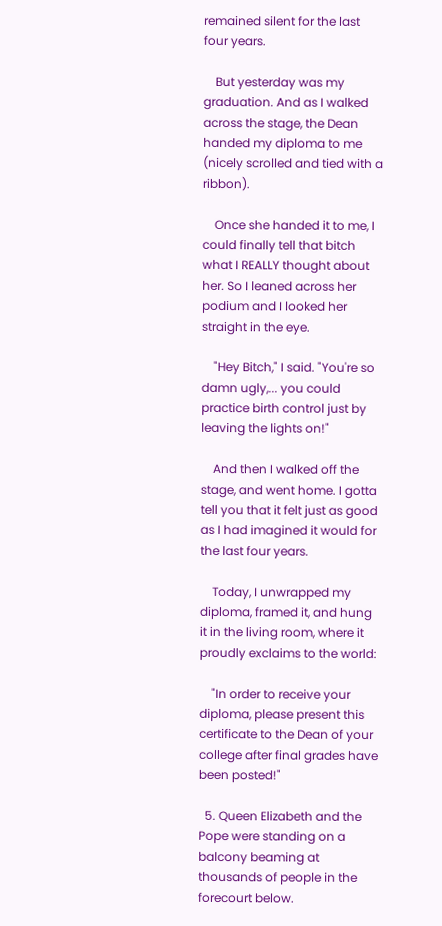remained silent for the last four years.

    But yesterday was my graduation. And as I walked across the stage, the Dean handed my diploma to me (nicely scrolled and tied with a ribbon).

    Once she handed it to me, I could finally tell that bitch what I REALLY thought about her. So I leaned across her podium and I looked her straight in the eye.

    "Hey Bitch," I said. "You're so damn ugly,... you could practice birth control just by leaving the lights on!"

    And then I walked off the stage, and went home. I gotta tell you that it felt just as good as I had imagined it would for the last four years.

    Today, I unwrapped my diploma, framed it, and hung it in the living room, where it proudly exclaims to the world:

    "In order to receive your diploma, please present this certificate to the Dean of your college after final grades have been posted!"

  5. Queen Elizabeth and the Pope were standing on a balcony beaming at thousands of people in the forecourt below.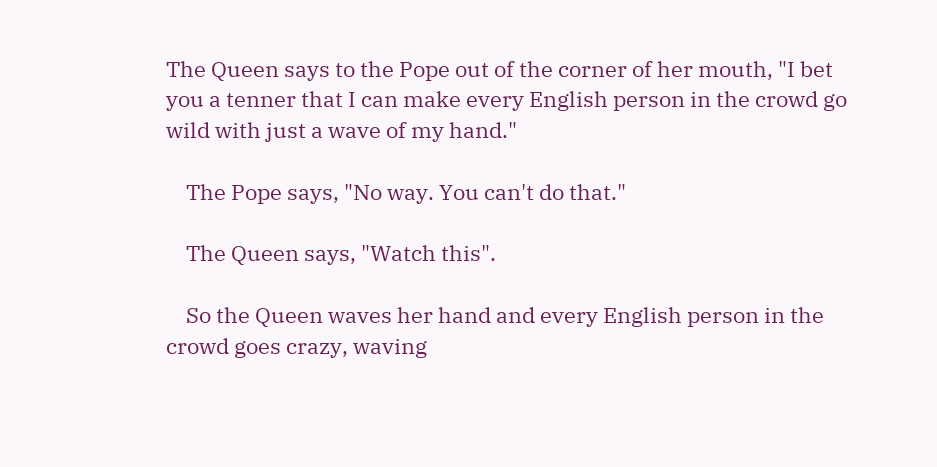The Queen says to the Pope out of the corner of her mouth, "I bet you a tenner that I can make every English person in the crowd go wild with just a wave of my hand."

    The Pope says, "No way. You can't do that."

    The Queen says, "Watch this".

    So the Queen waves her hand and every English person in the crowd goes crazy, waving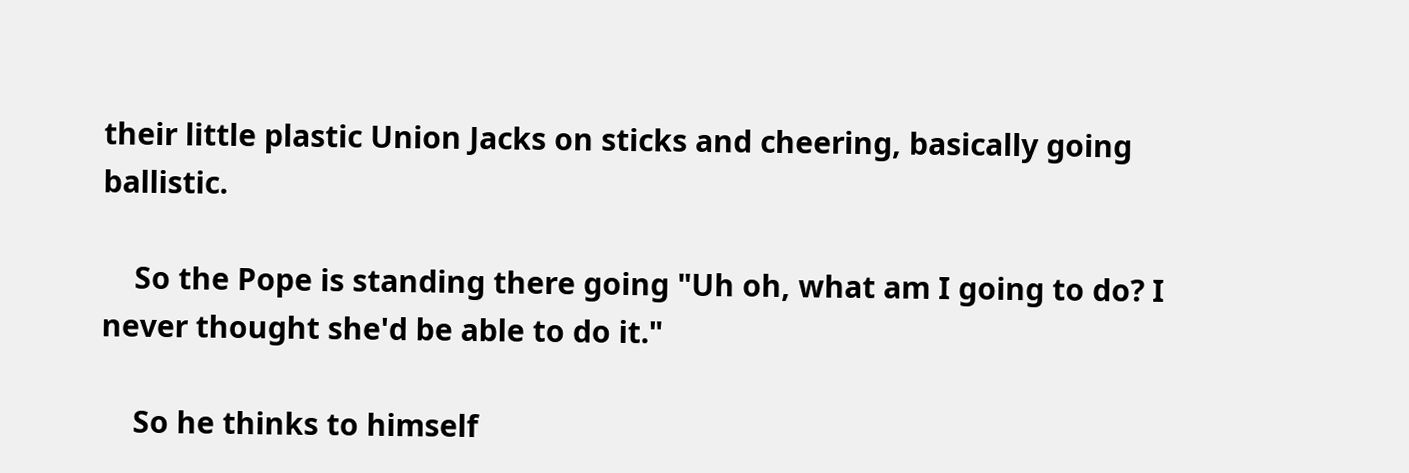their little plastic Union Jacks on sticks and cheering, basically going ballistic.

    So the Pope is standing there going "Uh oh, what am I going to do? I never thought she'd be able to do it."

    So he thinks to himself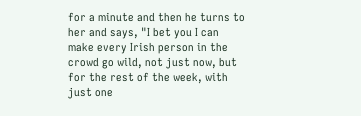for a minute and then he turns to her and says, "I bet you I can make every Irish person in the crowd go wild, not just now, but for the rest of the week, with just one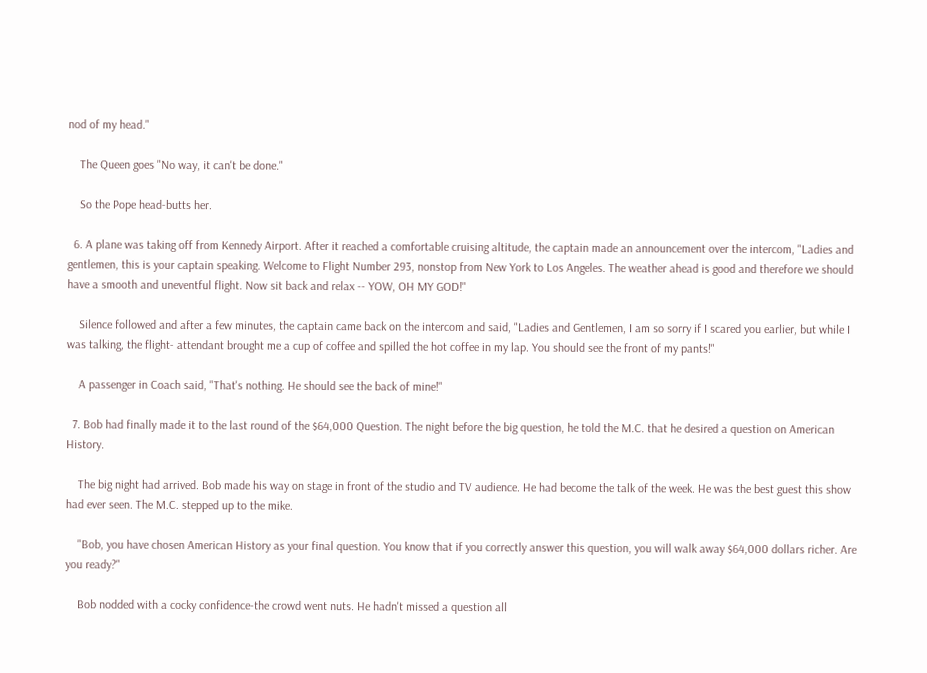nod of my head."

    The Queen goes "No way, it can't be done."

    So the Pope head-butts her.

  6. A plane was taking off from Kennedy Airport. After it reached a comfortable cruising altitude, the captain made an announcement over the intercom, "Ladies and gentlemen, this is your captain speaking. Welcome to Flight Number 293, nonstop from New York to Los Angeles. The weather ahead is good and therefore we should have a smooth and uneventful flight. Now sit back and relax -- YOW, OH MY GOD!"

    Silence followed and after a few minutes, the captain came back on the intercom and said, "Ladies and Gentlemen, I am so sorry if I scared you earlier, but while I was talking, the flight- attendant brought me a cup of coffee and spilled the hot coffee in my lap. You should see the front of my pants!"

    A passenger in Coach said, "That's nothing. He should see the back of mine!"

  7. Bob had finally made it to the last round of the $64,000 Question. The night before the big question, he told the M.C. that he desired a question on American History.

    The big night had arrived. Bob made his way on stage in front of the studio and TV audience. He had become the talk of the week. He was the best guest this show had ever seen. The M.C. stepped up to the mike.

    "Bob, you have chosen American History as your final question. You know that if you correctly answer this question, you will walk away $64,000 dollars richer. Are you ready?"

    Bob nodded with a cocky confidence-the crowd went nuts. He hadn't missed a question all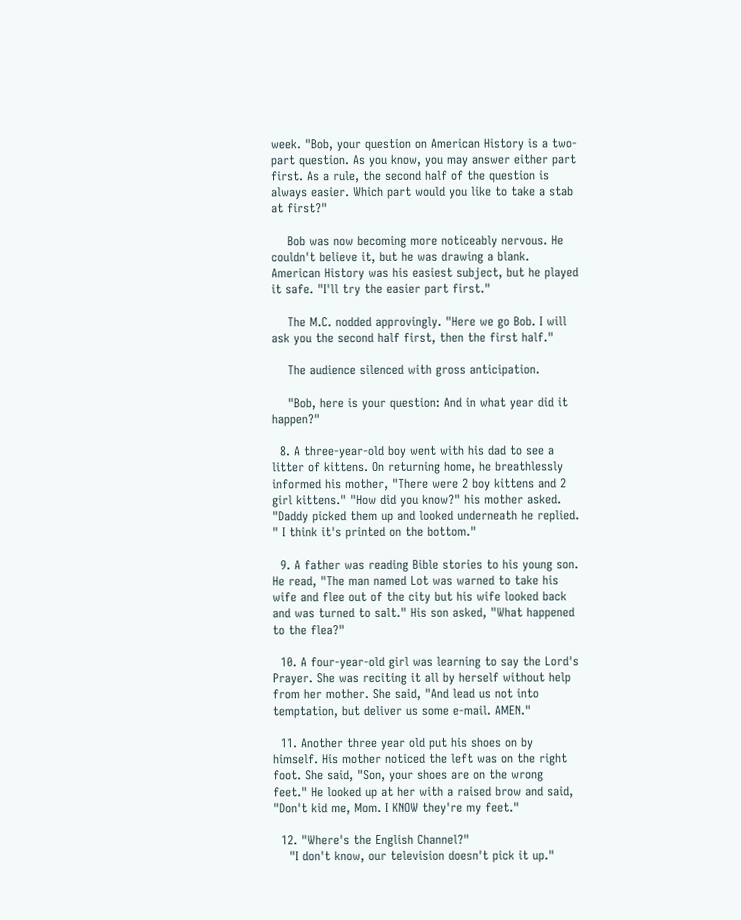week. "Bob, your question on American History is a two-part question. As you know, you may answer either part first. As a rule, the second half of the question is always easier. Which part would you like to take a stab at first?"

    Bob was now becoming more noticeably nervous. He couldn't believe it, but he was drawing a blank. American History was his easiest subject, but he played it safe. "I'll try the easier part first."

    The M.C. nodded approvingly. "Here we go Bob. I will ask you the second half first, then the first half."

    The audience silenced with gross anticipation.

    "Bob, here is your question: And in what year did it happen?"

  8. A three-year-old boy went with his dad to see a litter of kittens. On returning home, he breathlessly informed his mother, "There were 2 boy kittens and 2 girl kittens." "How did you know?" his mother asked. "Daddy picked them up and looked underneath he replied. " I think it's printed on the bottom."

  9. A father was reading Bible stories to his young son. He read, "The man named Lot was warned to take his wife and flee out of the city but his wife looked back and was turned to salt." His son asked, "What happened to the flea?"

  10. A four-year-old girl was learning to say the Lord's Prayer. She was reciting it all by herself without help from her mother. She said, "And lead us not into temptation, but deliver us some e-mail. AMEN."

  11. Another three year old put his shoes on by himself. His mother noticed the left was on the right foot. She said, "Son, your shoes are on the wrong feet." He looked up at her with a raised brow and said, "Don't kid me, Mom. I KNOW they're my feet."

  12. "Where's the English Channel?"
    "I don't know, our television doesn't pick it up."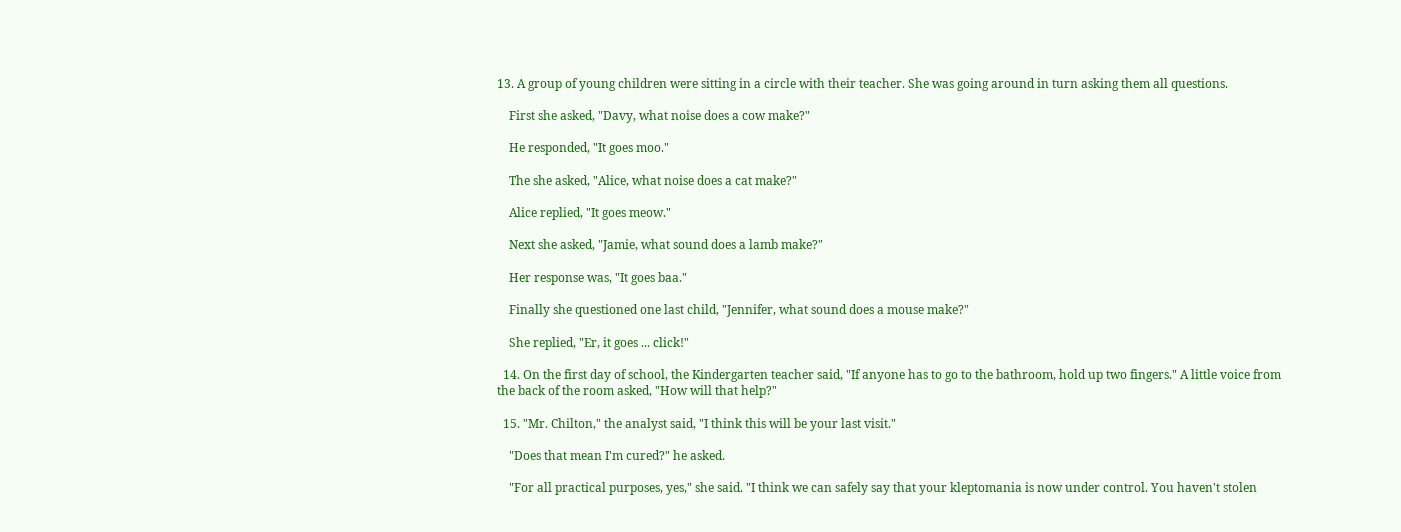13. A group of young children were sitting in a circle with their teacher. She was going around in turn asking them all questions.

    First she asked, "Davy, what noise does a cow make?"

    He responded, "It goes moo."

    The she asked, "Alice, what noise does a cat make?"

    Alice replied, "It goes meow."

    Next she asked, "Jamie, what sound does a lamb make?"

    Her response was, "It goes baa."

    Finally she questioned one last child, "Jennifer, what sound does a mouse make?"

    She replied, "Er, it goes ... click!"

  14. On the first day of school, the Kindergarten teacher said, "If anyone has to go to the bathroom, hold up two fingers." A little voice from the back of the room asked, "How will that help?"

  15. "Mr. Chilton," the analyst said, "I think this will be your last visit."

    "Does that mean I'm cured?" he asked.

    "For all practical purposes, yes," she said. "I think we can safely say that your kleptomania is now under control. You haven't stolen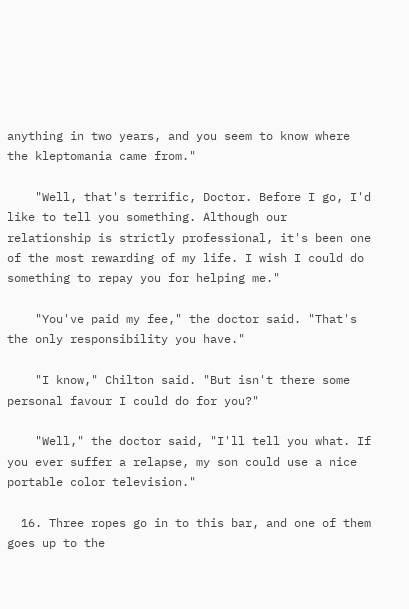anything in two years, and you seem to know where the kleptomania came from."

    "Well, that's terrific, Doctor. Before I go, I'd like to tell you something. Although our relationship is strictly professional, it's been one of the most rewarding of my life. I wish I could do something to repay you for helping me."

    "You've paid my fee," the doctor said. "That's the only responsibility you have."

    "I know," Chilton said. "But isn't there some personal favour I could do for you?"

    "Well," the doctor said, "I'll tell you what. If you ever suffer a relapse, my son could use a nice portable color television."

  16. Three ropes go in to this bar, and one of them goes up to the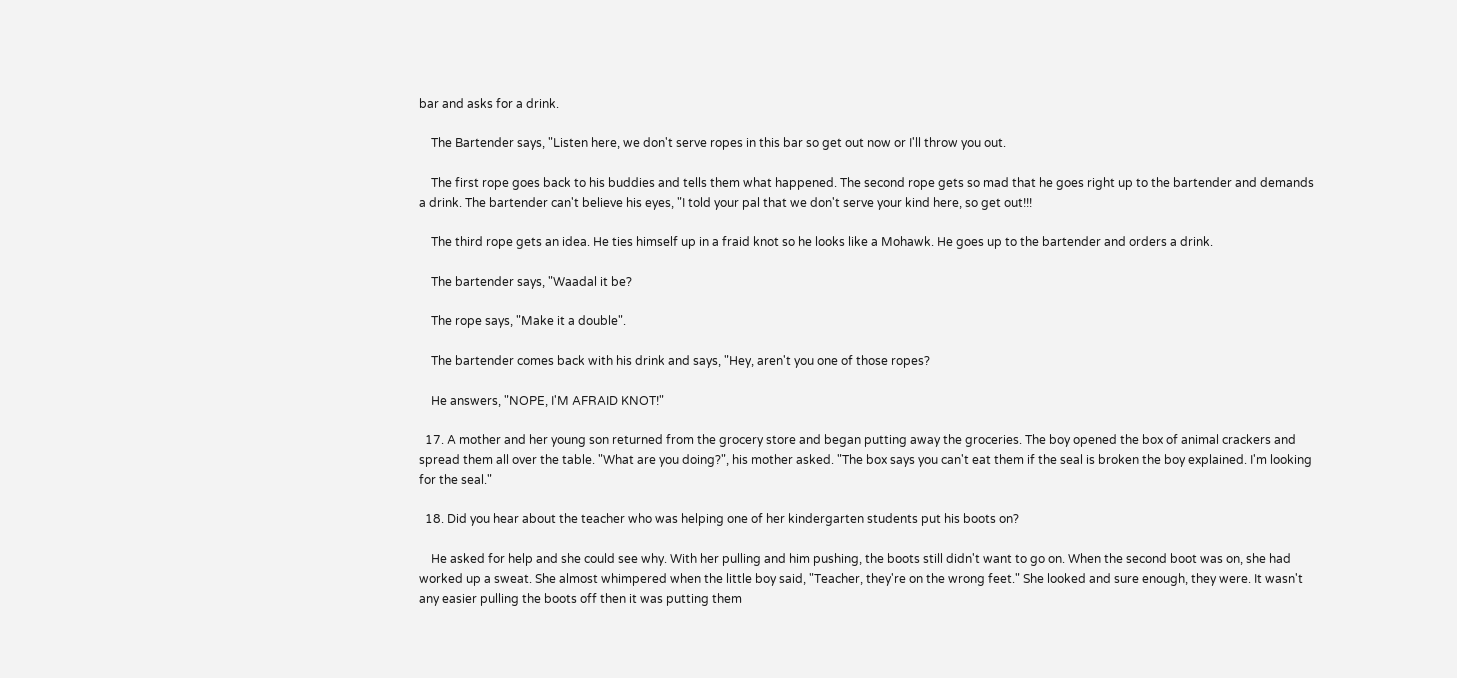bar and asks for a drink.

    The Bartender says, "Listen here, we don't serve ropes in this bar so get out now or I'll throw you out.

    The first rope goes back to his buddies and tells them what happened. The second rope gets so mad that he goes right up to the bartender and demands a drink. The bartender can't believe his eyes, "I told your pal that we don't serve your kind here, so get out!!!

    The third rope gets an idea. He ties himself up in a fraid knot so he looks like a Mohawk. He goes up to the bartender and orders a drink.

    The bartender says, "Waadal it be?

    The rope says, "Make it a double".

    The bartender comes back with his drink and says, "Hey, aren't you one of those ropes?

    He answers, "NOPE, I'M AFRAID KNOT!"

  17. A mother and her young son returned from the grocery store and began putting away the groceries. The boy opened the box of animal crackers and spread them all over the table. "What are you doing?", his mother asked. "The box says you can't eat them if the seal is broken the boy explained. I'm looking for the seal."

  18. Did you hear about the teacher who was helping one of her kindergarten students put his boots on?

    He asked for help and she could see why. With her pulling and him pushing, the boots still didn't want to go on. When the second boot was on, she had worked up a sweat. She almost whimpered when the little boy said, "Teacher, they're on the wrong feet." She looked and sure enough, they were. It wasn't any easier pulling the boots off then it was putting them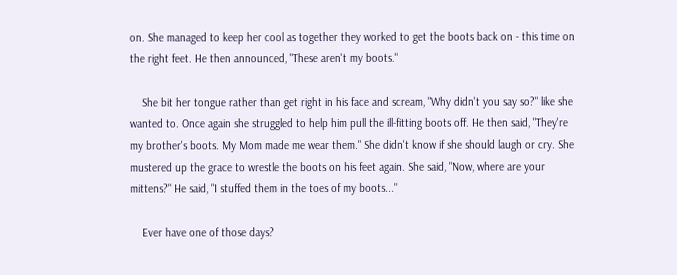on. She managed to keep her cool as together they worked to get the boots back on - this time on the right feet. He then announced, "These aren't my boots."

    She bit her tongue rather than get right in his face and scream, "Why didn't you say so?" like she wanted to. Once again she struggled to help him pull the ill-fitting boots off. He then said, "They're my brother's boots. My Mom made me wear them." She didn't know if she should laugh or cry. She mustered up the grace to wrestle the boots on his feet again. She said, "Now, where are your mittens?" He said, "I stuffed them in the toes of my boots..."

    Ever have one of those days?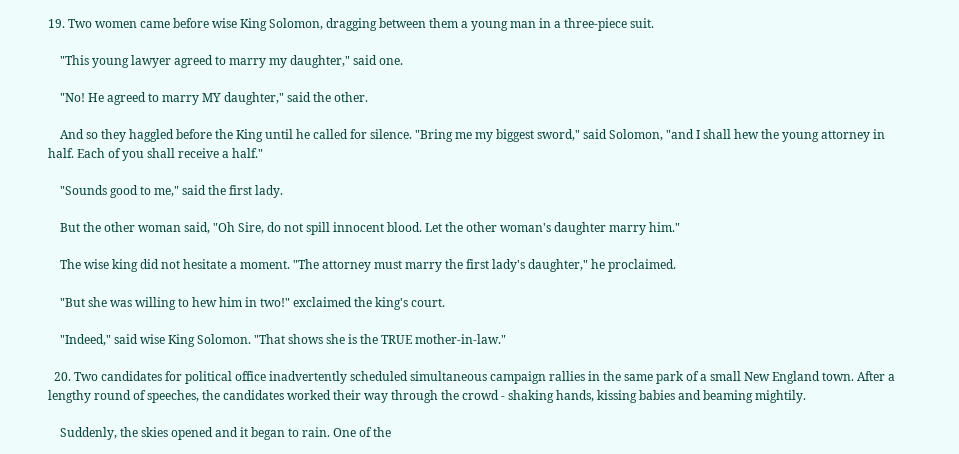19. Two women came before wise King Solomon, dragging between them a young man in a three-piece suit.

    "This young lawyer agreed to marry my daughter," said one.

    "No! He agreed to marry MY daughter," said the other.

    And so they haggled before the King until he called for silence. "Bring me my biggest sword," said Solomon, "and I shall hew the young attorney in half. Each of you shall receive a half."

    "Sounds good to me," said the first lady.

    But the other woman said, "Oh Sire, do not spill innocent blood. Let the other woman's daughter marry him."

    The wise king did not hesitate a moment. "The attorney must marry the first lady's daughter," he proclaimed.

    "But she was willing to hew him in two!" exclaimed the king's court.

    "Indeed," said wise King Solomon. "That shows she is the TRUE mother-in-law."

  20. Two candidates for political office inadvertently scheduled simultaneous campaign rallies in the same park of a small New England town. After a lengthy round of speeches, the candidates worked their way through the crowd - shaking hands, kissing babies and beaming mightily.

    Suddenly, the skies opened and it began to rain. One of the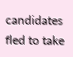candidates fled to take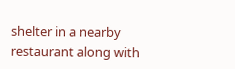shelter in a nearby restaurant along with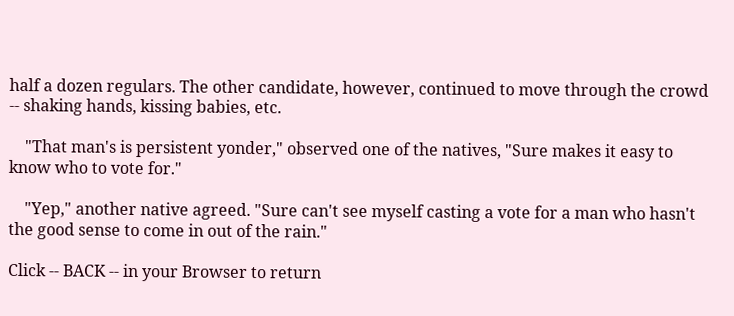half a dozen regulars. The other candidate, however, continued to move through the crowd -- shaking hands, kissing babies, etc.

    "That man's is persistent yonder," observed one of the natives, "Sure makes it easy to know who to vote for."

    "Yep," another native agreed. "Sure can't see myself casting a vote for a man who hasn't the good sense to come in out of the rain."

Click -- BACK -- in your Browser to return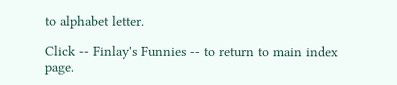to alphabet letter.

Click -- Finlay's Funnies -- to return to main index page.